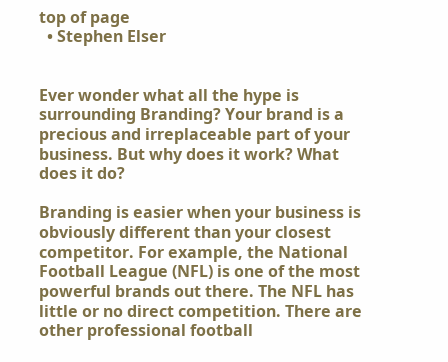top of page
  • Stephen Elser


Ever wonder what all the hype is surrounding Branding? Your brand is a precious and irreplaceable part of your business. But why does it work? What does it do?

Branding is easier when your business is obviously different than your closest competitor. For example, the National Football League (NFL) is one of the most powerful brands out there. The NFL has little or no direct competition. There are other professional football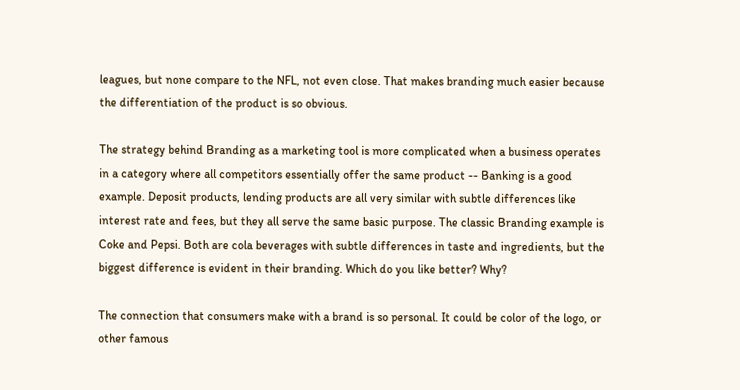leagues, but none compare to the NFL, not even close. That makes branding much easier because the differentiation of the product is so obvious.

The strategy behind Branding as a marketing tool is more complicated when a business operates in a category where all competitors essentially offer the same product -- Banking is a good example. Deposit products, lending products are all very similar with subtle differences like interest rate and fees, but they all serve the same basic purpose. The classic Branding example is Coke and Pepsi. Both are cola beverages with subtle differences in taste and ingredients, but the biggest difference is evident in their branding. Which do you like better? Why?

The connection that consumers make with a brand is so personal. It could be color of the logo, or other famous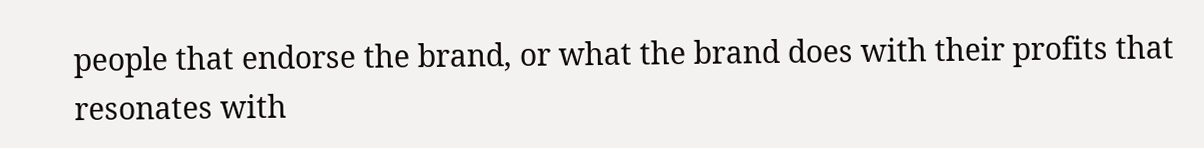people that endorse the brand, or what the brand does with their profits that resonates with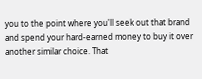you to the point where you'll seek out that brand and spend your hard-earned money to buy it over another similar choice. That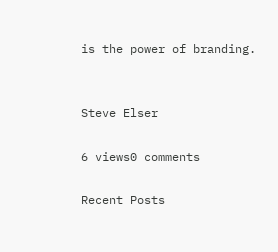is the power of branding.


Steve Elser

6 views0 comments

Recent Posts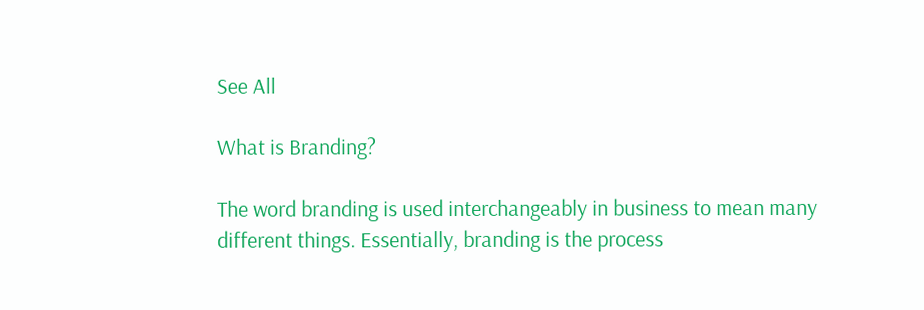See All

What is Branding?

The word branding is used interchangeably in business to mean many different things. Essentially, branding is the process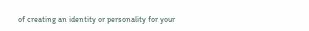of creating an identity or personality for your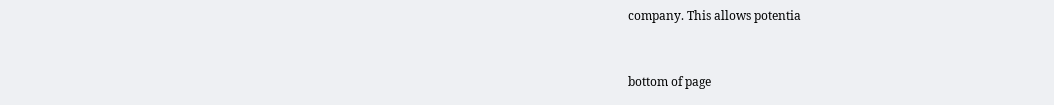company. This allows potentia


bottom of page